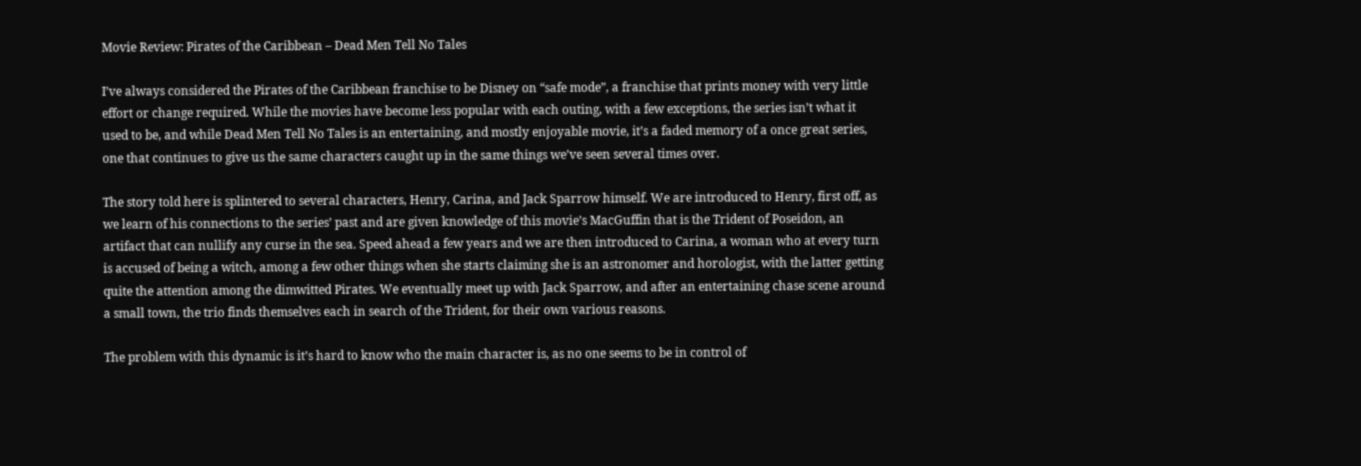Movie Review: Pirates of the Caribbean – Dead Men Tell No Tales

I’ve always considered the Pirates of the Caribbean franchise to be Disney on “safe mode”, a franchise that prints money with very little effort or change required. While the movies have become less popular with each outing, with a few exceptions, the series isn’t what it used to be, and while Dead Men Tell No Tales is an entertaining, and mostly enjoyable movie, it’s a faded memory of a once great series, one that continues to give us the same characters caught up in the same things we’ve seen several times over.

The story told here is splintered to several characters, Henry, Carina, and Jack Sparrow himself. We are introduced to Henry, first off, as we learn of his connections to the series’ past and are given knowledge of this movie’s MacGuffin that is the Trident of Poseidon, an artifact that can nullify any curse in the sea. Speed ahead a few years and we are then introduced to Carina, a woman who at every turn is accused of being a witch, among a few other things when she starts claiming she is an astronomer and horologist, with the latter getting quite the attention among the dimwitted Pirates. We eventually meet up with Jack Sparrow, and after an entertaining chase scene around a small town, the trio finds themselves each in search of the Trident, for their own various reasons.

The problem with this dynamic is it’s hard to know who the main character is, as no one seems to be in control of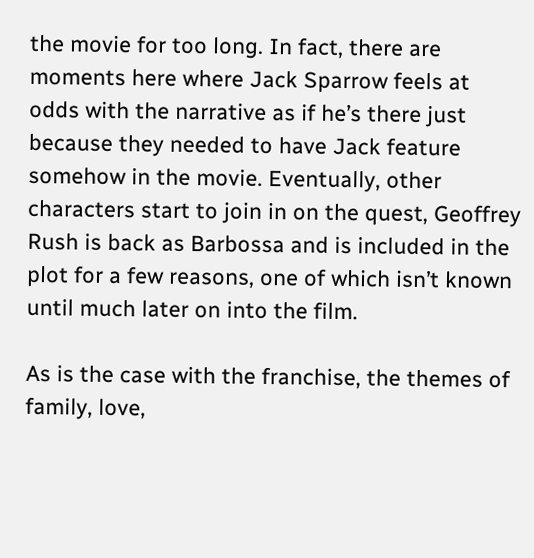the movie for too long. In fact, there are moments here where Jack Sparrow feels at odds with the narrative as if he’s there just because they needed to have Jack feature somehow in the movie. Eventually, other characters start to join in on the quest, Geoffrey Rush is back as Barbossa and is included in the plot for a few reasons, one of which isn’t known until much later on into the film.

As is the case with the franchise, the themes of family, love,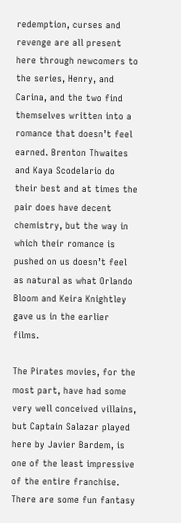redemption, curses and revenge are all present here through newcomers to the series, Henry, and Carina, and the two find themselves written into a romance that doesn’t feel earned. Brenton Thwaites and Kaya Scodelario do their best and at times the pair does have decent chemistry, but the way in which their romance is pushed on us doesn’t feel as natural as what Orlando Bloom and Keira Knightley gave us in the earlier films.

The Pirates movies, for the most part, have had some very well conceived villains, but Captain Salazar played here by Javier Bardem, is one of the least impressive of the entire franchise. There are some fun fantasy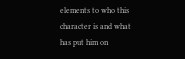elements to who this character is and what has put him on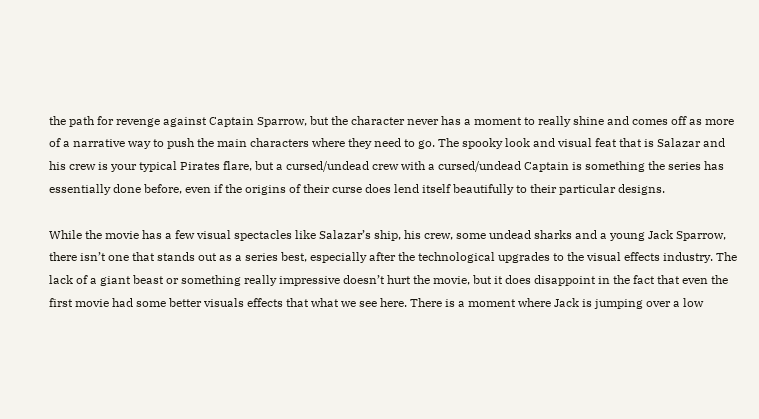the path for revenge against Captain Sparrow, but the character never has a moment to really shine and comes off as more of a narrative way to push the main characters where they need to go. The spooky look and visual feat that is Salazar and his crew is your typical Pirates flare, but a cursed/undead crew with a cursed/undead Captain is something the series has essentially done before, even if the origins of their curse does lend itself beautifully to their particular designs.

While the movie has a few visual spectacles like Salazar’s ship, his crew, some undead sharks and a young Jack Sparrow, there isn’t one that stands out as a series best, especially after the technological upgrades to the visual effects industry. The lack of a giant beast or something really impressive doesn’t hurt the movie, but it does disappoint in the fact that even the first movie had some better visuals effects that what we see here. There is a moment where Jack is jumping over a low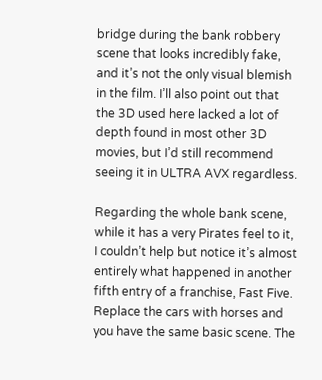bridge during the bank robbery scene that looks incredibly fake, and it’s not the only visual blemish in the film. I’ll also point out that the 3D used here lacked a lot of depth found in most other 3D movies, but I’d still recommend seeing it in ULTRA AVX regardless.

Regarding the whole bank scene, while it has a very Pirates feel to it, I couldn’t help but notice it’s almost entirely what happened in another fifth entry of a franchise, Fast Five. Replace the cars with horses and you have the same basic scene. The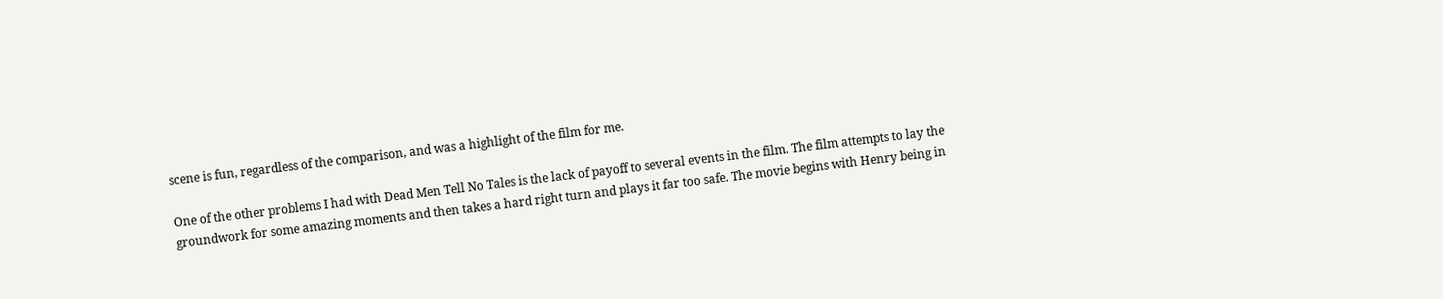scene is fun, regardless of the comparison, and was a highlight of the film for me.

One of the other problems I had with Dead Men Tell No Tales is the lack of payoff to several events in the film. The film attempts to lay the groundwork for some amazing moments and then takes a hard right turn and plays it far too safe. The movie begins with Henry being in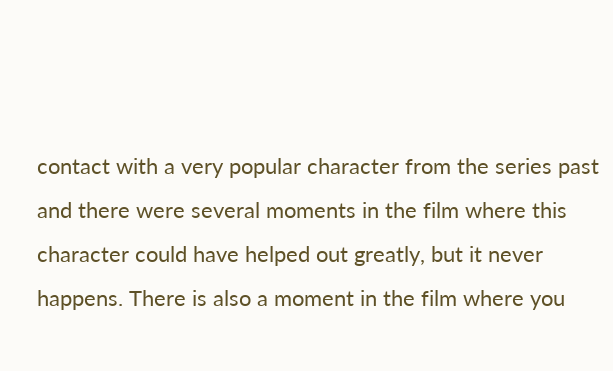contact with a very popular character from the series past and there were several moments in the film where this character could have helped out greatly, but it never happens. There is also a moment in the film where you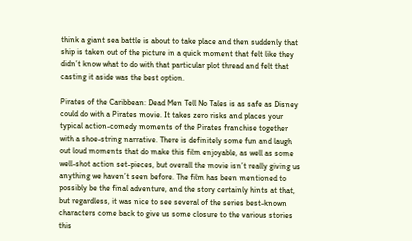think a giant sea battle is about to take place and then suddenly that ship is taken out of the picture in a quick moment that felt like they didn’t know what to do with that particular plot thread and felt that casting it aside was the best option.

Pirates of the Caribbean: Dead Men Tell No Tales is as safe as Disney could do with a Pirates movie. It takes zero risks and places your typical action-comedy moments of the Pirates franchise together with a shoe-string narrative. There is definitely some fun and laugh out loud moments that do make this film enjoyable, as well as some well-shot action set-pieces, but overall the movie isn’t really giving us anything we haven’t seen before. The film has been mentioned to possibly be the final adventure, and the story certainly hints at that, but regardless, it was nice to see several of the series best-known characters come back to give us some closure to the various stories this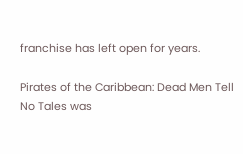franchise has left open for years.

Pirates of the Caribbean: Dead Men Tell No Tales was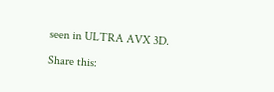seen in ULTRA AVX 3D.

Share this: